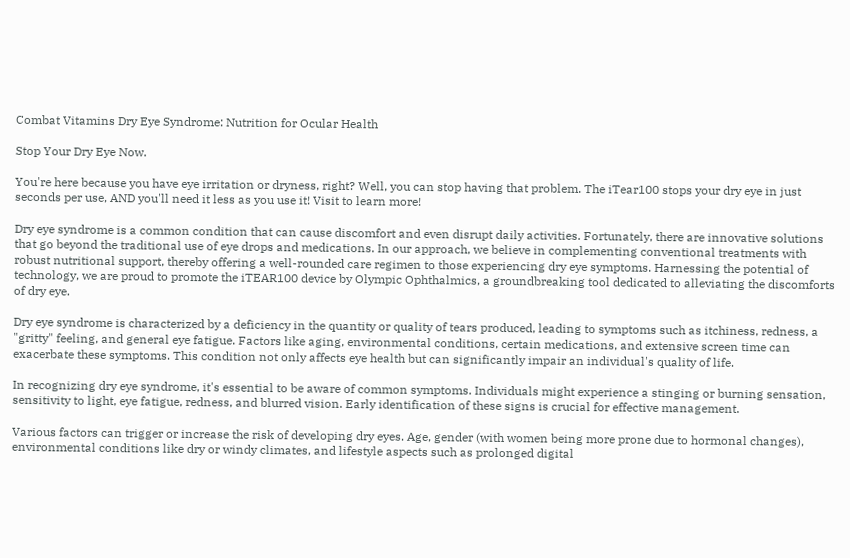Combat Vitamins Dry Eye Syndrome: Nutrition for Ocular Health

Stop Your Dry Eye Now.

You're here because you have eye irritation or dryness, right? Well, you can stop having that problem. The iTear100 stops your dry eye in just seconds per use, AND you'll need it less as you use it! Visit to learn more!

Dry eye syndrome is a common condition that can cause discomfort and even disrupt daily activities. Fortunately, there are innovative solutions that go beyond the traditional use of eye drops and medications. In our approach, we believe in complementing conventional treatments with robust nutritional support, thereby offering a well-rounded care regimen to those experiencing dry eye symptoms. Harnessing the potential of technology, we are proud to promote the iTEAR100 device by Olympic Ophthalmics, a groundbreaking tool dedicated to alleviating the discomforts of dry eye.

Dry eye syndrome is characterized by a deficiency in the quantity or quality of tears produced, leading to symptoms such as itchiness, redness, a "gritty" feeling, and general eye fatigue. Factors like aging, environmental conditions, certain medications, and extensive screen time can exacerbate these symptoms. This condition not only affects eye health but can significantly impair an individual's quality of life.

In recognizing dry eye syndrome, it's essential to be aware of common symptoms. Individuals might experience a stinging or burning sensation, sensitivity to light, eye fatigue, redness, and blurred vision. Early identification of these signs is crucial for effective management.

Various factors can trigger or increase the risk of developing dry eyes. Age, gender (with women being more prone due to hormonal changes), environmental conditions like dry or windy climates, and lifestyle aspects such as prolonged digital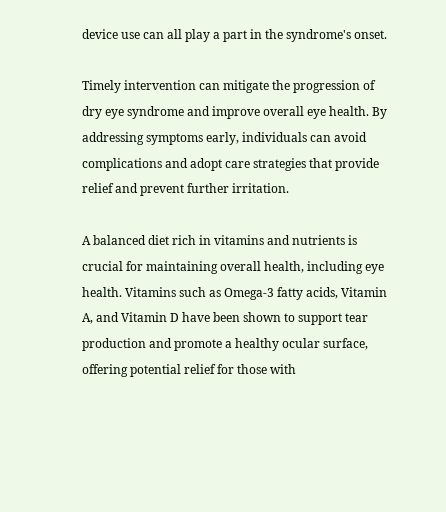device use can all play a part in the syndrome's onset.

Timely intervention can mitigate the progression of dry eye syndrome and improve overall eye health. By addressing symptoms early, individuals can avoid complications and adopt care strategies that provide relief and prevent further irritation.

A balanced diet rich in vitamins and nutrients is crucial for maintaining overall health, including eye health. Vitamins such as Omega-3 fatty acids, Vitamin A, and Vitamin D have been shown to support tear production and promote a healthy ocular surface, offering potential relief for those with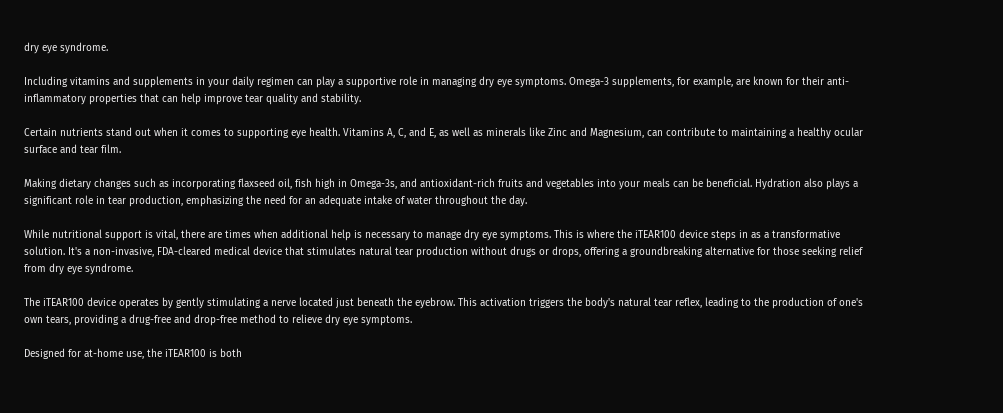dry eye syndrome.

Including vitamins and supplements in your daily regimen can play a supportive role in managing dry eye symptoms. Omega-3 supplements, for example, are known for their anti-inflammatory properties that can help improve tear quality and stability.

Certain nutrients stand out when it comes to supporting eye health. Vitamins A, C, and E, as well as minerals like Zinc and Magnesium, can contribute to maintaining a healthy ocular surface and tear film.

Making dietary changes such as incorporating flaxseed oil, fish high in Omega-3s, and antioxidant-rich fruits and vegetables into your meals can be beneficial. Hydration also plays a significant role in tear production, emphasizing the need for an adequate intake of water throughout the day.

While nutritional support is vital, there are times when additional help is necessary to manage dry eye symptoms. This is where the iTEAR100 device steps in as a transformative solution. It's a non-invasive, FDA-cleared medical device that stimulates natural tear production without drugs or drops, offering a groundbreaking alternative for those seeking relief from dry eye syndrome.

The iTEAR100 device operates by gently stimulating a nerve located just beneath the eyebrow. This activation triggers the body's natural tear reflex, leading to the production of one's own tears, providing a drug-free and drop-free method to relieve dry eye symptoms.

Designed for at-home use, the iTEAR100 is both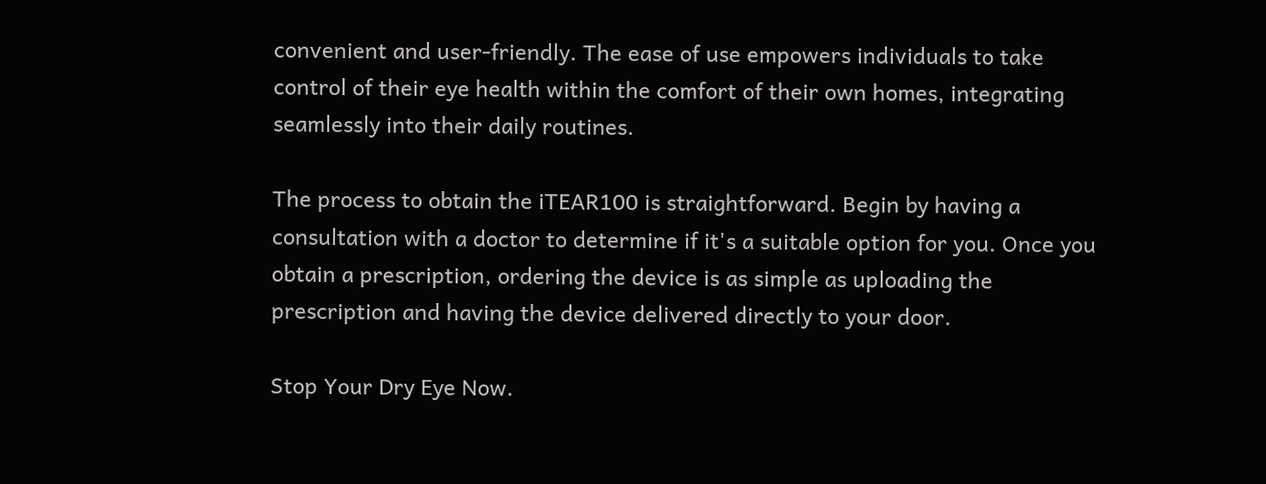convenient and user-friendly. The ease of use empowers individuals to take control of their eye health within the comfort of their own homes, integrating seamlessly into their daily routines.

The process to obtain the iTEAR100 is straightforward. Begin by having a consultation with a doctor to determine if it's a suitable option for you. Once you obtain a prescription, ordering the device is as simple as uploading the prescription and having the device delivered directly to your door.

Stop Your Dry Eye Now.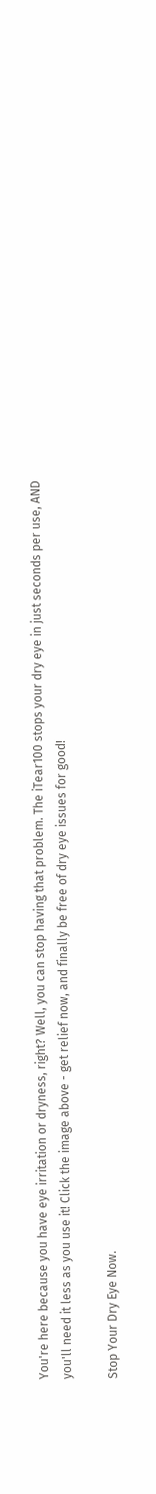You're here because you have eye irritation or dryness, right? Well, you can stop having that problem. The iTear100 stops your dry eye in just seconds per use, AND you'll need it less as you use it! Click the image above - get relief now, and finally be free of dry eye issues for good!

Stop Your Dry Eye Now.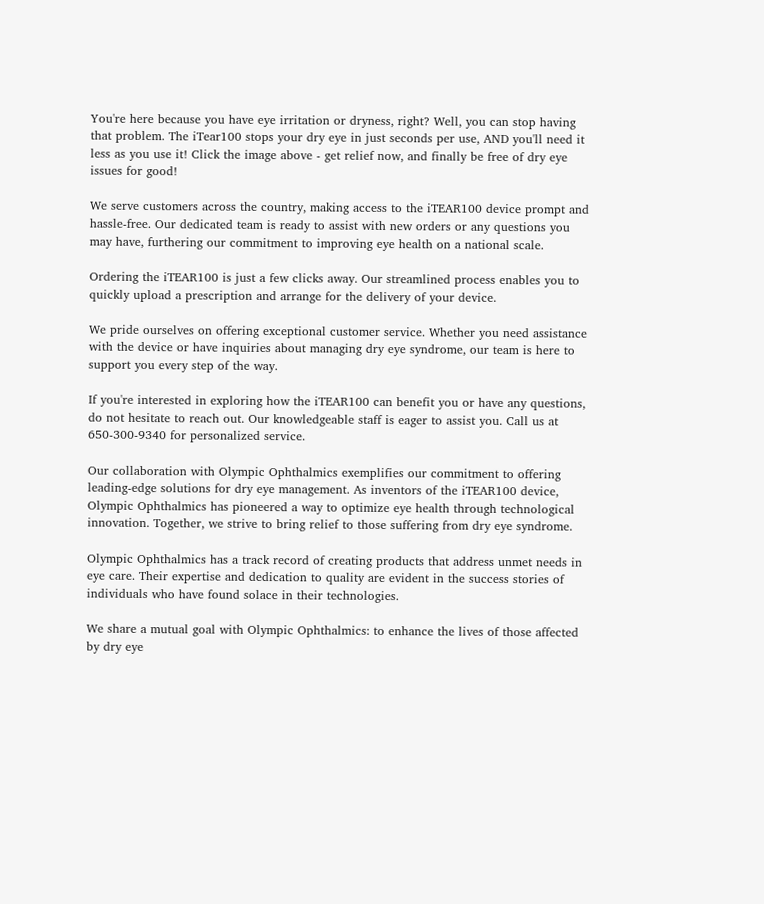You're here because you have eye irritation or dryness, right? Well, you can stop having that problem. The iTear100 stops your dry eye in just seconds per use, AND you'll need it less as you use it! Click the image above - get relief now, and finally be free of dry eye issues for good!

We serve customers across the country, making access to the iTEAR100 device prompt and hassle-free. Our dedicated team is ready to assist with new orders or any questions you may have, furthering our commitment to improving eye health on a national scale.

Ordering the iTEAR100 is just a few clicks away. Our streamlined process enables you to quickly upload a prescription and arrange for the delivery of your device.

We pride ourselves on offering exceptional customer service. Whether you need assistance with the device or have inquiries about managing dry eye syndrome, our team is here to support you every step of the way.

If you're interested in exploring how the iTEAR100 can benefit you or have any questions, do not hesitate to reach out. Our knowledgeable staff is eager to assist you. Call us at 650-300-9340 for personalized service.

Our collaboration with Olympic Ophthalmics exemplifies our commitment to offering leading-edge solutions for dry eye management. As inventors of the iTEAR100 device, Olympic Ophthalmics has pioneered a way to optimize eye health through technological innovation. Together, we strive to bring relief to those suffering from dry eye syndrome.

Olympic Ophthalmics has a track record of creating products that address unmet needs in eye care. Their expertise and dedication to quality are evident in the success stories of individuals who have found solace in their technologies.

We share a mutual goal with Olympic Ophthalmics: to enhance the lives of those affected by dry eye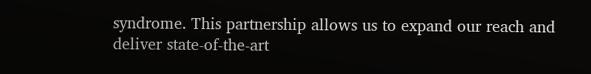syndrome. This partnership allows us to expand our reach and deliver state-of-the-art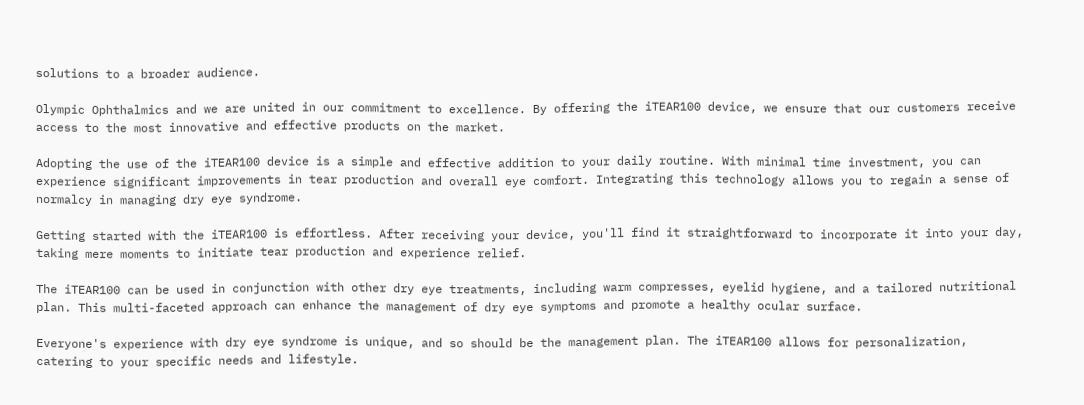solutions to a broader audience.

Olympic Ophthalmics and we are united in our commitment to excellence. By offering the iTEAR100 device, we ensure that our customers receive access to the most innovative and effective products on the market.

Adopting the use of the iTEAR100 device is a simple and effective addition to your daily routine. With minimal time investment, you can experience significant improvements in tear production and overall eye comfort. Integrating this technology allows you to regain a sense of normalcy in managing dry eye syndrome.

Getting started with the iTEAR100 is effortless. After receiving your device, you'll find it straightforward to incorporate it into your day, taking mere moments to initiate tear production and experience relief.

The iTEAR100 can be used in conjunction with other dry eye treatments, including warm compresses, eyelid hygiene, and a tailored nutritional plan. This multi-faceted approach can enhance the management of dry eye symptoms and promote a healthy ocular surface.

Everyone's experience with dry eye syndrome is unique, and so should be the management plan. The iTEAR100 allows for personalization, catering to your specific needs and lifestyle.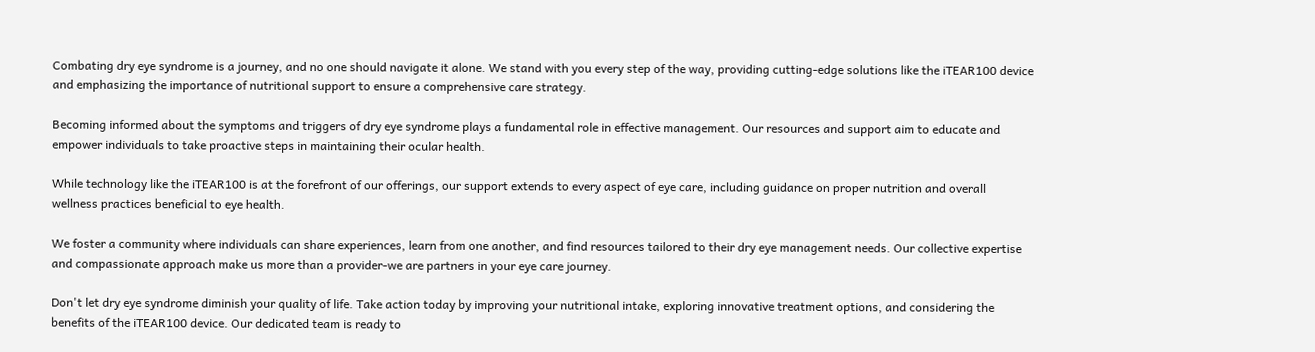Combating dry eye syndrome is a journey, and no one should navigate it alone. We stand with you every step of the way, providing cutting-edge solutions like the iTEAR100 device and emphasizing the importance of nutritional support to ensure a comprehensive care strategy.

Becoming informed about the symptoms and triggers of dry eye syndrome plays a fundamental role in effective management. Our resources and support aim to educate and empower individuals to take proactive steps in maintaining their ocular health.

While technology like the iTEAR100 is at the forefront of our offerings, our support extends to every aspect of eye care, including guidance on proper nutrition and overall wellness practices beneficial to eye health.

We foster a community where individuals can share experiences, learn from one another, and find resources tailored to their dry eye management needs. Our collective expertise and compassionate approach make us more than a provider-we are partners in your eye care journey.

Don't let dry eye syndrome diminish your quality of life. Take action today by improving your nutritional intake, exploring innovative treatment options, and considering the benefits of the iTEAR100 device. Our dedicated team is ready to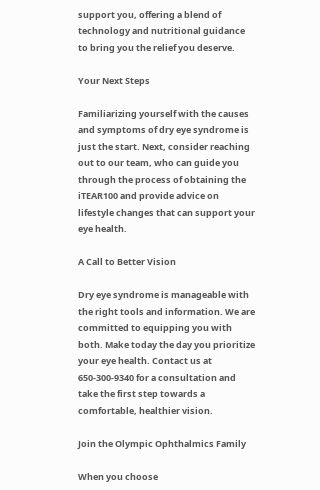support you, offering a blend of technology and nutritional guidance to bring you the relief you deserve.

Your Next Steps

Familiarizing yourself with the causes and symptoms of dry eye syndrome is just the start. Next, consider reaching out to our team, who can guide you through the process of obtaining the iTEAR100 and provide advice on lifestyle changes that can support your eye health.

A Call to Better Vision

Dry eye syndrome is manageable with the right tools and information. We are committed to equipping you with both. Make today the day you prioritize your eye health. Contact us at 650-300-9340 for a consultation and take the first step towards a comfortable, healthier vision.

Join the Olympic Ophthalmics Family

When you choose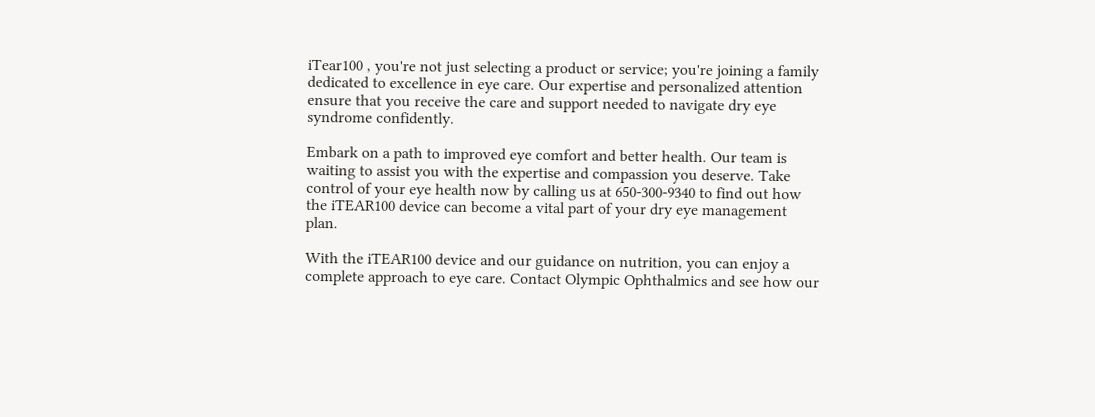iTear100 , you're not just selecting a product or service; you're joining a family dedicated to excellence in eye care. Our expertise and personalized attention ensure that you receive the care and support needed to navigate dry eye syndrome confidently.

Embark on a path to improved eye comfort and better health. Our team is waiting to assist you with the expertise and compassion you deserve. Take control of your eye health now by calling us at 650-300-9340 to find out how the iTEAR100 device can become a vital part of your dry eye management plan.

With the iTEAR100 device and our guidance on nutrition, you can enjoy a complete approach to eye care. Contact Olympic Ophthalmics and see how our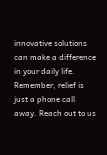innovative solutions can make a difference in your daily life. Remember, relief is just a phone call away. Reach out to us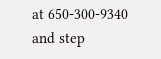at 650-300-9340 and step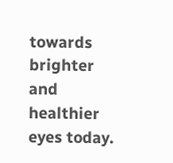towards brighter and healthier eyes today.